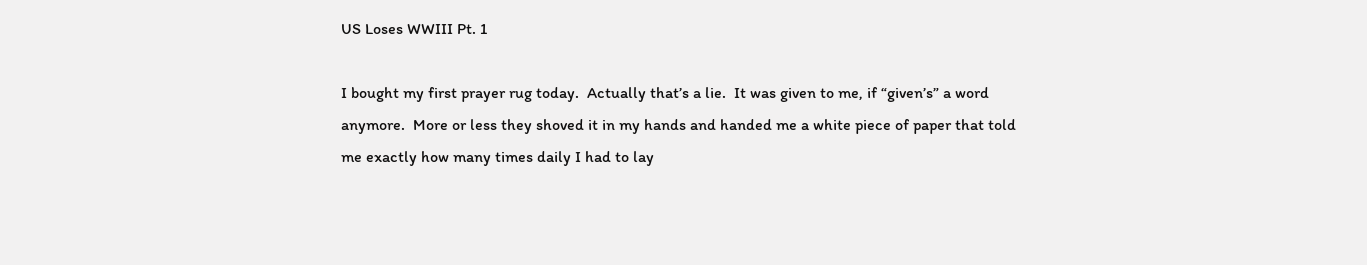US Loses WWIII Pt. 1

I bought my first prayer rug today.  Actually that’s a lie.  It was given to me, if “given’s” a word anymore.  More or less they shoved it in my hands and handed me a white piece of paper that told me exactly how many times daily I had to lay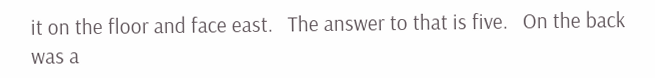it on the floor and face east.   The answer to that is five.   On the back was a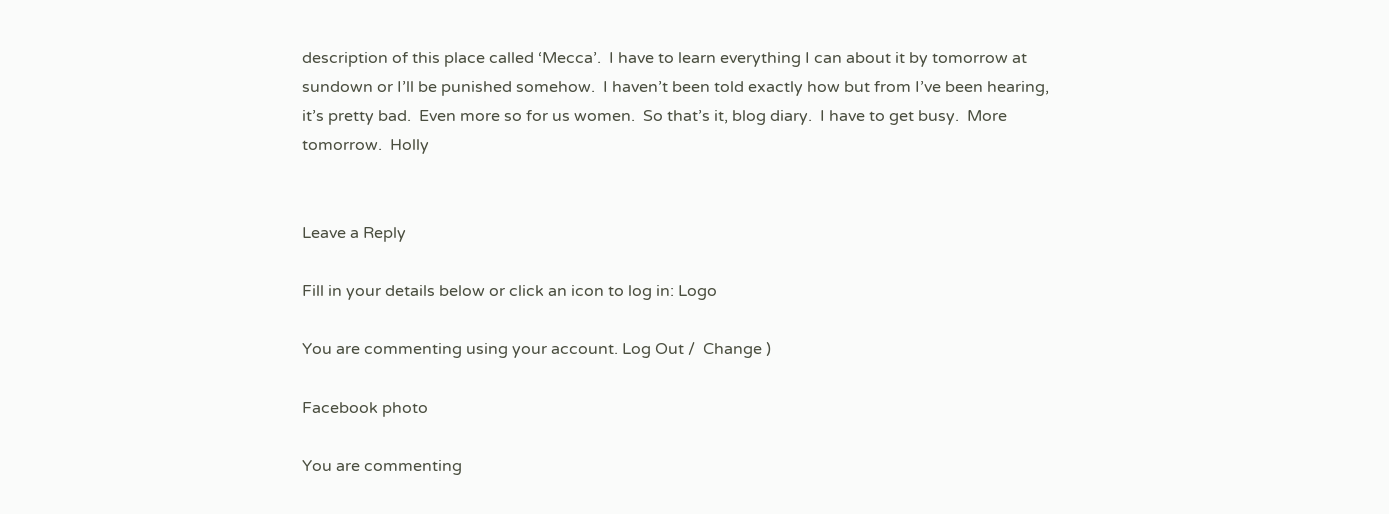description of this place called ‘Mecca’.  I have to learn everything I can about it by tomorrow at sundown or I’ll be punished somehow.  I haven’t been told exactly how but from I’ve been hearing, it’s pretty bad.  Even more so for us women.  So that’s it, blog diary.  I have to get busy.  More tomorrow.  Holly


Leave a Reply

Fill in your details below or click an icon to log in: Logo

You are commenting using your account. Log Out /  Change )

Facebook photo

You are commenting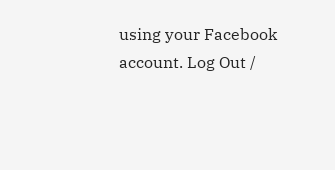using your Facebook account. Log Out /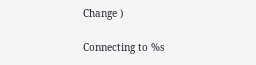Change )

Connecting to %s